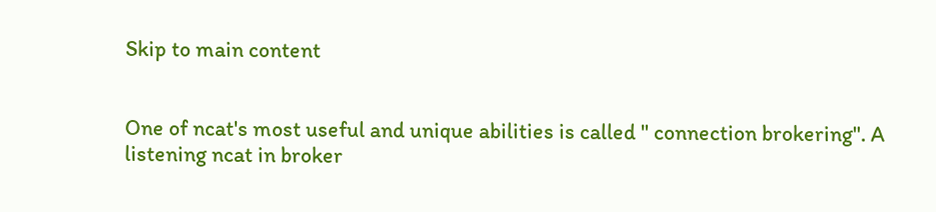Skip to main content


One of ncat's most useful and unique abilities is called " connection brokering". A listening ncat in broker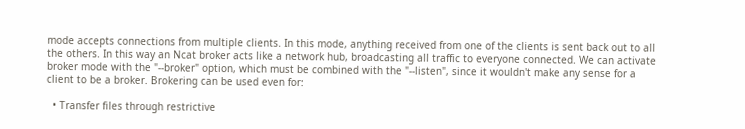mode accepts connections from multiple clients. In this mode, anything received from one of the clients is sent back out to all the others. In this way an Ncat broker acts like a network hub, broadcasting all traffic to everyone connected. We can activate broker mode with the "--broker" option, which must be combined with the "--listen", since it wouldn't make any sense for a client to be a broker. Brokering can be used even for:

  • Transfer files through restrictive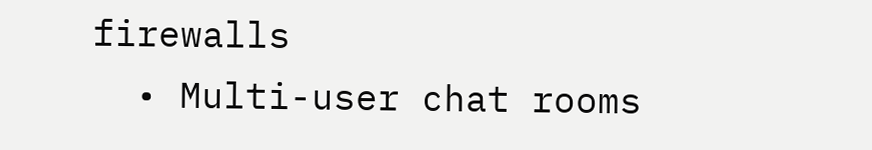firewalls
  • Multi-user chat rooms